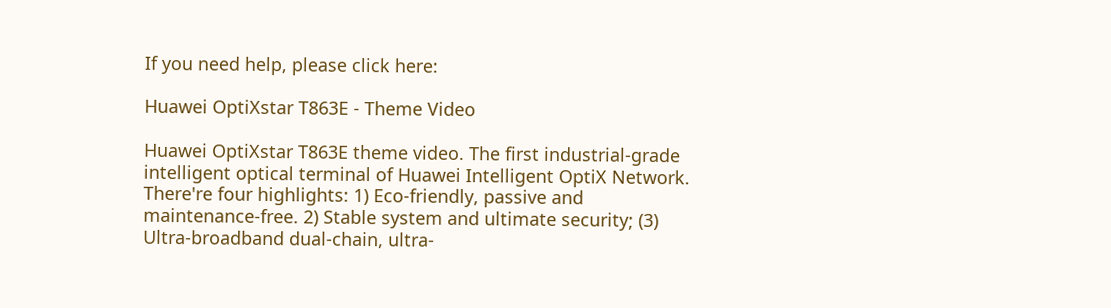If you need help, please click here:

Huawei OptiXstar T863E - Theme Video

Huawei OptiXstar T863E theme video. The first industrial-grade intelligent optical terminal of Huawei Intelligent OptiX Network. There're four highlights: 1) Eco-friendly, passive and maintenance-free. 2) Stable system and ultimate security; (3) Ultra-broadband dual-chain, ultra-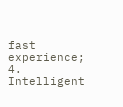fast experience; 4. Intelligent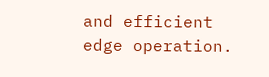and efficient edge operation.